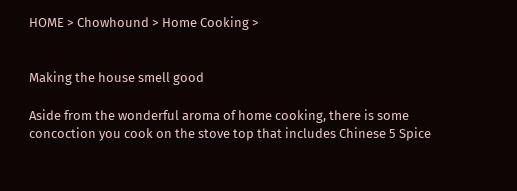HOME > Chowhound > Home Cooking >


Making the house smell good

Aside from the wonderful aroma of home cooking, there is some concoction you cook on the stove top that includes Chinese 5 Spice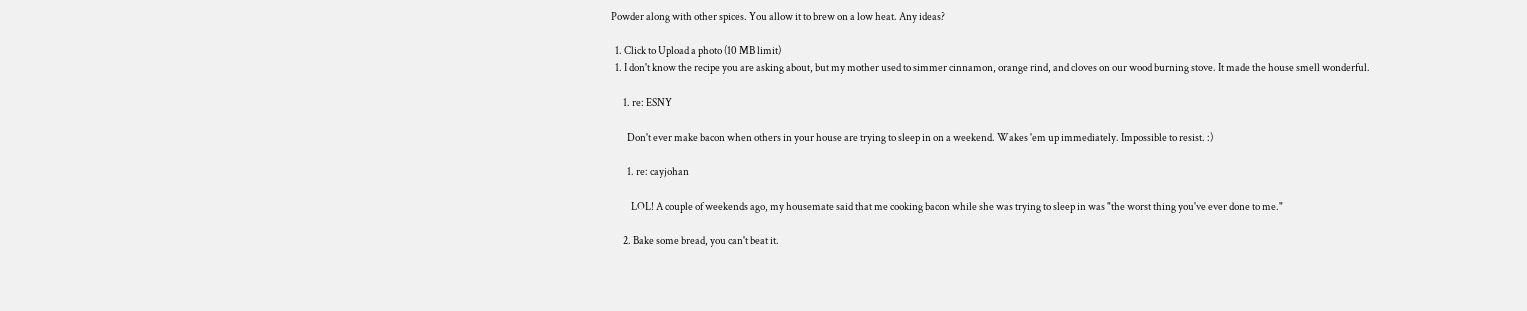Powder along with other spices. You allow it to brew on a low heat. Any ideas?

  1. Click to Upload a photo (10 MB limit)
  1. I don't know the recipe you are asking about, but my mother used to simmer cinnamon, orange rind, and cloves on our wood burning stove. It made the house smell wonderful.

      1. re: ESNY

        Don't ever make bacon when others in your house are trying to sleep in on a weekend. Wakes 'em up immediately. Impossible to resist. :)

        1. re: cayjohan

          LOL! A couple of weekends ago, my housemate said that me cooking bacon while she was trying to sleep in was "the worst thing you've ever done to me."

      2. Bake some bread, you can't beat it.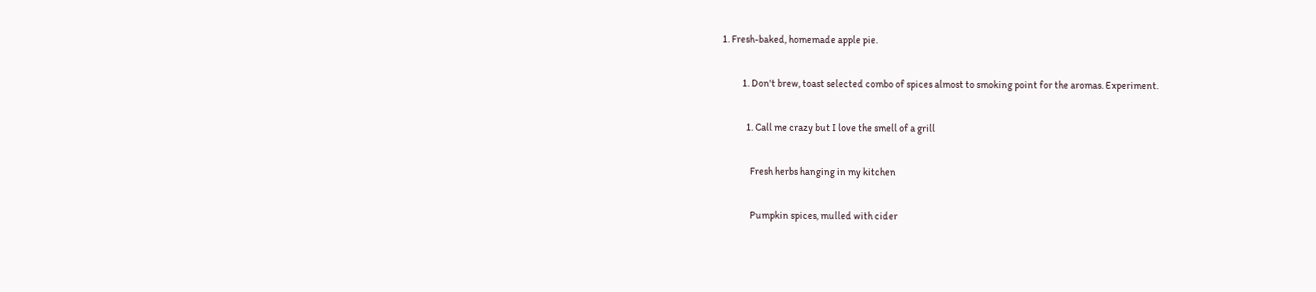1. Fresh-baked, homemade apple pie.

          1. Don't brew, toast selected combo of spices almost to smoking point for the aromas. Experiment.

            1. Call me crazy but I love the smell of a grill

              Fresh herbs hanging in my kitchen

              Pumpkin spices, mulled with cider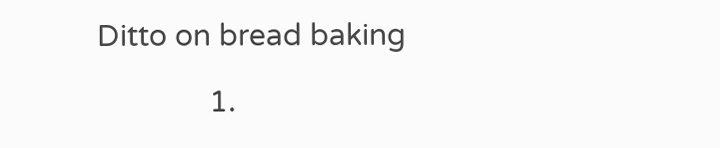Ditto on bread baking

              1.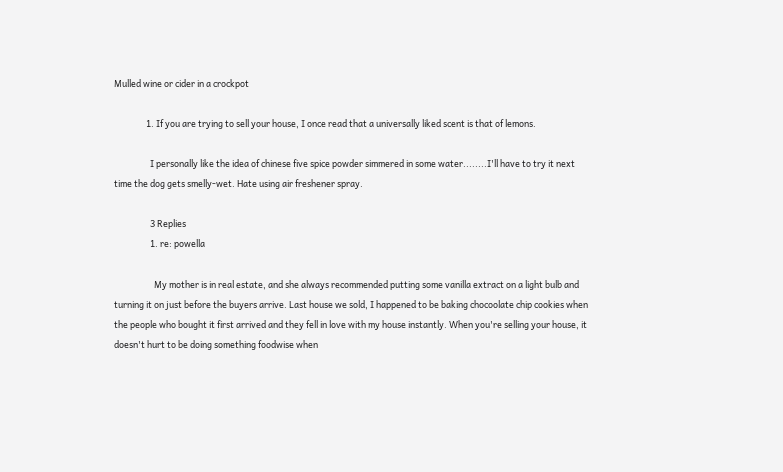Mulled wine or cider in a crockpot

                1. If you are trying to sell your house, I once read that a universally liked scent is that of lemons.

                  I personally like the idea of chinese five spice powder simmered in some water........I'll have to try it next time the dog gets smelly-wet. Hate using air freshener spray.

                  3 Replies
                  1. re: powella

                    My mother is in real estate, and she always recommended putting some vanilla extract on a light bulb and turning it on just before the buyers arrive. Last house we sold, I happened to be baking chocoolate chip cookies when the people who bought it first arrived and they fell in love with my house instantly. When you're selling your house, it doesn't hurt to be doing something foodwise when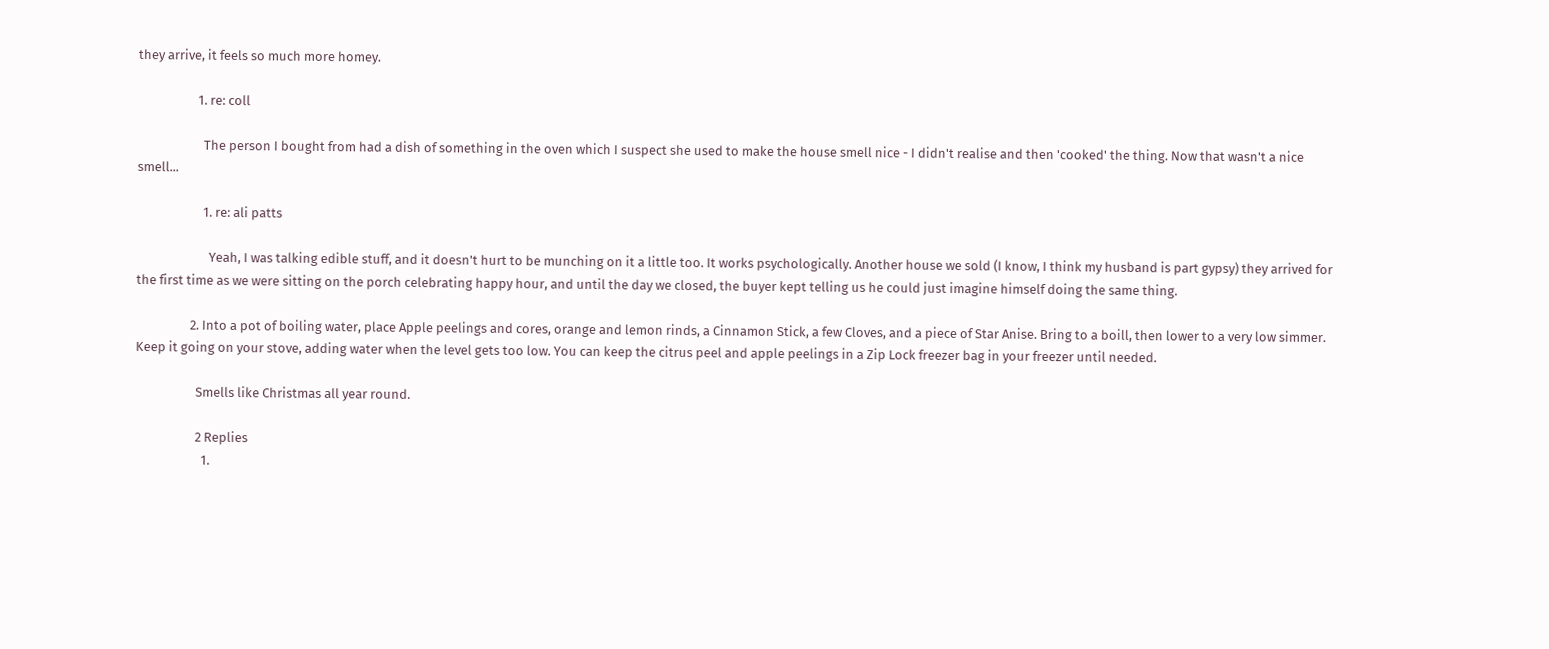they arrive, it feels so much more homey.

                    1. re: coll

                      The person I bought from had a dish of something in the oven which I suspect she used to make the house smell nice - I didn't realise and then 'cooked' the thing. Now that wasn't a nice smell...

                      1. re: ali patts

                        Yeah, I was talking edible stuff, and it doesn't hurt to be munching on it a little too. It works psychologically. Another house we sold (I know, I think my husband is part gypsy) they arrived for the first time as we were sitting on the porch celebrating happy hour, and until the day we closed, the buyer kept telling us he could just imagine himself doing the same thing.

                  2. Into a pot of boiling water, place Apple peelings and cores, orange and lemon rinds, a Cinnamon Stick, a few Cloves, and a piece of Star Anise. Bring to a boill, then lower to a very low simmer. Keep it going on your stove, adding water when the level gets too low. You can keep the citrus peel and apple peelings in a Zip Lock freezer bag in your freezer until needed.

                    Smells like Christmas all year round.

                    2 Replies
                      1.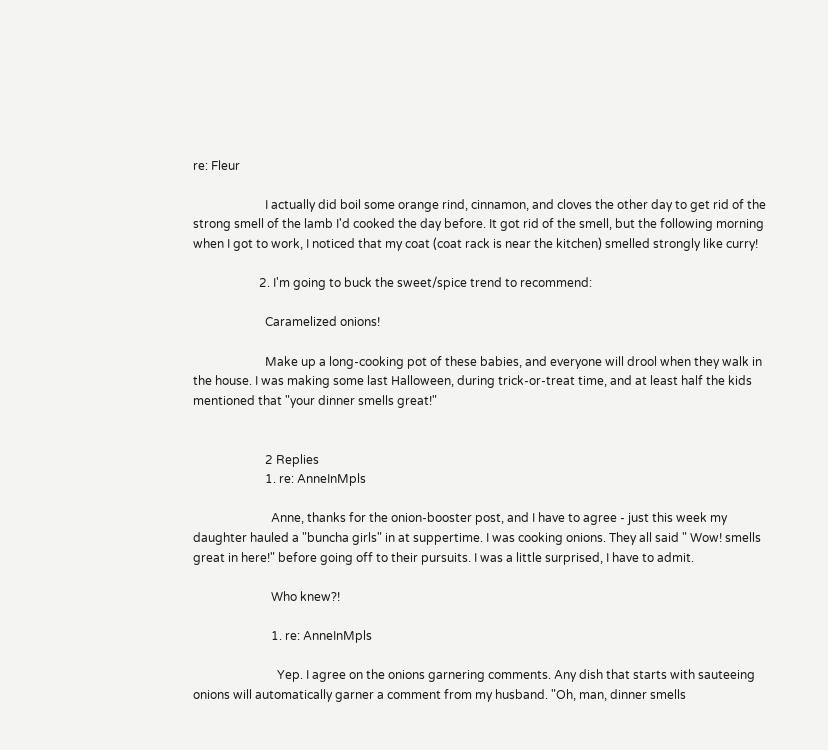re: Fleur

                        I actually did boil some orange rind, cinnamon, and cloves the other day to get rid of the strong smell of the lamb I'd cooked the day before. It got rid of the smell, but the following morning when I got to work, I noticed that my coat (coat rack is near the kitchen) smelled strongly like curry!

                      2. I'm going to buck the sweet/spice trend to recommend:

                        Caramelized onions!

                        Make up a long-cooking pot of these babies, and everyone will drool when they walk in the house. I was making some last Halloween, during trick-or-treat time, and at least half the kids mentioned that "your dinner smells great!"


                        2 Replies
                        1. re: AnneInMpls

                          Anne, thanks for the onion-booster post, and I have to agree - just this week my daughter hauled a "buncha girls" in at suppertime. I was cooking onions. They all said " Wow! smells great in here!" before going off to their pursuits. I was a little surprised, I have to admit.

                          Who knew?!

                          1. re: AnneInMpls

                            Yep. I agree on the onions garnering comments. Any dish that starts with sauteeing onions will automatically garner a comment from my husband. "Oh, man, dinner smells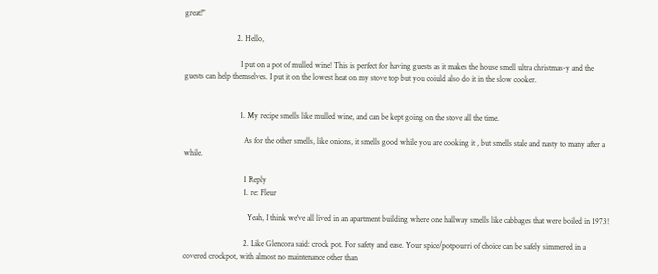great!"

                          2. Hello,

                            I put on a pot of mulled wine! This is perfect for having guests as it makes the house smell ultra christmas-y and the guests can help themselves. I put it on the lowest heat on my stove top but you coiuld also do it in the slow cooker.


                            1. My recipe smells like mulled wine, and can be kept going on the stove all the time.

                              As for the other smells, like onions, it smells good while you are cooking it , but smells stale and nasty to many after a while.

                              1 Reply
                              1. re: Fleur

                                Yeah, I think we've all lived in an apartment building where one hallway smells like cabbages that were boiled in 1973!

                              2. Like Glencora said: crock pot. For safety and ease. Your spice/potpourri of choice can be safely simmered in a covered crockpot, with almost no maintenance other than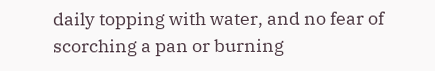daily topping with water, and no fear of scorching a pan or burning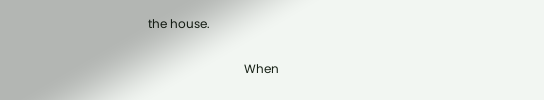the house.

                                When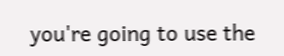you're going to use the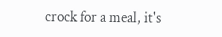crock for a meal, it's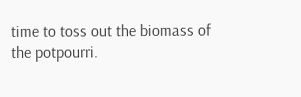time to toss out the biomass of the potpourri.